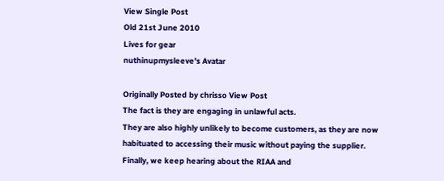View Single Post
Old 21st June 2010
Lives for gear
nuthinupmysleeve's Avatar

Originally Posted by chrisso View Post
The fact is they are engaging in unlawful acts.
They are also highly unlikely to become customers, as they are now habituated to accessing their music without paying the supplier.
Finally, we keep hearing about the RIAA and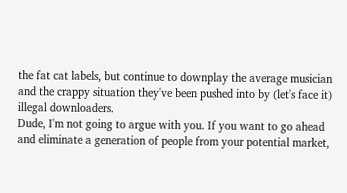the fat cat labels, but continue to downplay the average musician and the crappy situation they've been pushed into by (let's face it) illegal downloaders.
Dude, I'm not going to argue with you. If you want to go ahead and eliminate a generation of people from your potential market,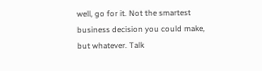well, go for it. Not the smartest business decision you could make, but whatever. Talk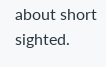about short sighted.